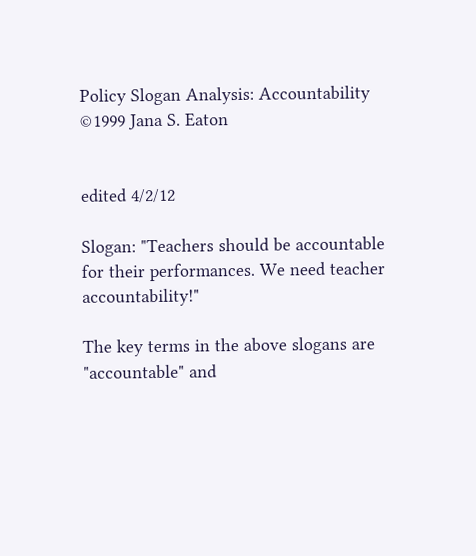Policy Slogan Analysis: Accountability
©1999 Jana S. Eaton


edited 4/2/12

Slogan: "Teachers should be accountable for their performances. We need teacher accountability!"

The key terms in the above slogans are "accountable" and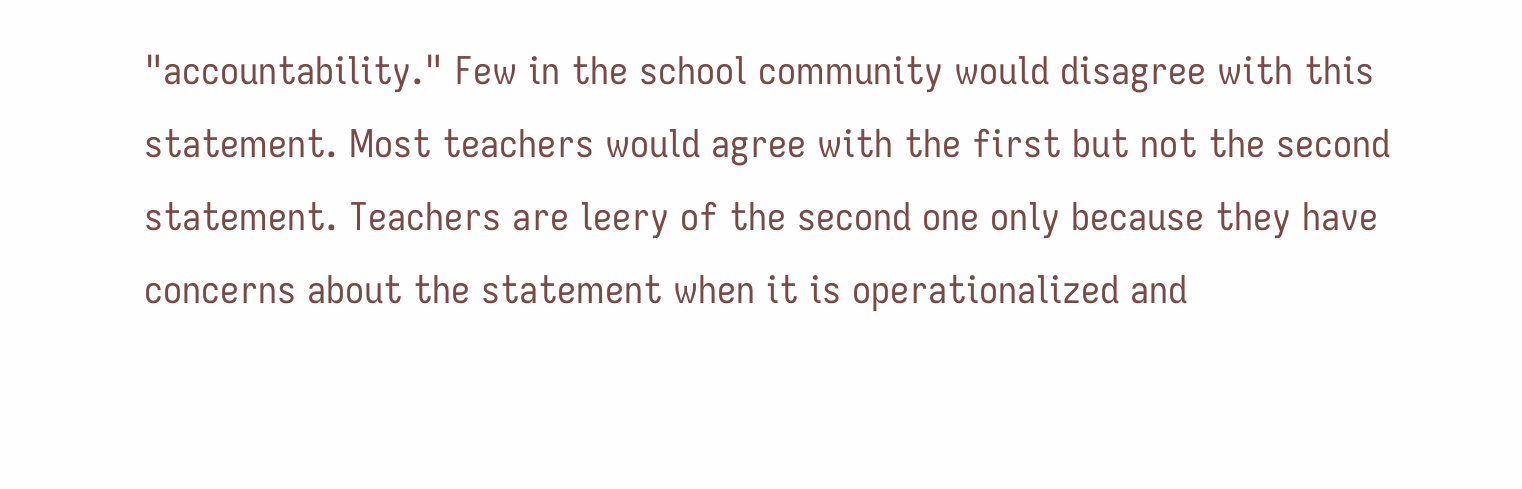"accountability." Few in the school community would disagree with this statement. Most teachers would agree with the first but not the second statement. Teachers are leery of the second one only because they have concerns about the statement when it is operationalized and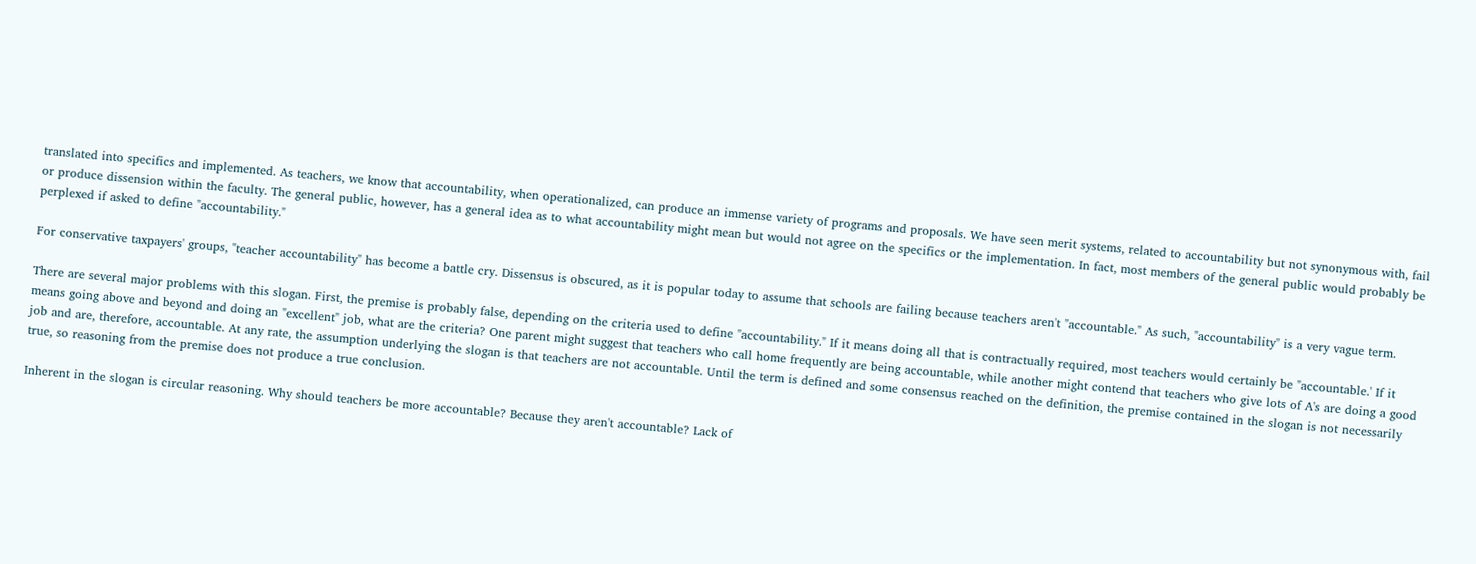translated into specifics and implemented. As teachers, we know that accountability, when operationalized, can produce an immense variety of programs and proposals. We have seen merit systems, related to accountability but not synonymous with, fail or produce dissension within the faculty. The general public, however, has a general idea as to what accountability might mean but would not agree on the specifics or the implementation. In fact, most members of the general public would probably be perplexed if asked to define "accountability."

For conservative taxpayers' groups, "teacher accountability" has become a battle cry. Dissensus is obscured, as it is popular today to assume that schools are failing because teachers aren't "accountable." As such, "accountability" is a very vague term.

There are several major problems with this slogan. First, the premise is probably false, depending on the criteria used to define "accountability." If it means doing all that is contractually required, most teachers would certainly be "accountable.' If it means going above and beyond and doing an "excellent" job, what are the criteria? One parent might suggest that teachers who call home frequently are being accountable, while another might contend that teachers who give lots of A's are doing a good job and are, therefore, accountable. At any rate, the assumption underlying the slogan is that teachers are not accountable. Until the term is defined and some consensus reached on the definition, the premise contained in the slogan is not necessarily true, so reasoning from the premise does not produce a true conclusion.

Inherent in the slogan is circular reasoning. Why should teachers be more accountable? Because they aren't accountable? Lack of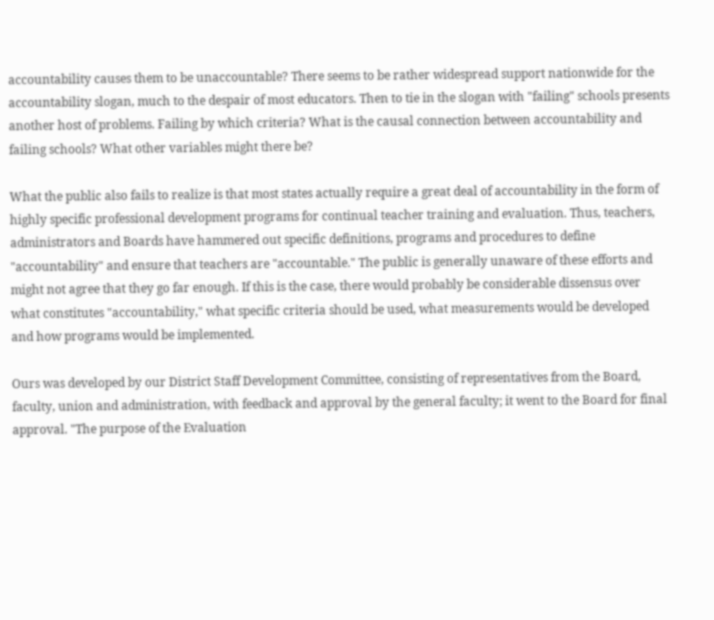accountability causes them to be unaccountable? There seems to be rather widespread support nationwide for the accountability slogan, much to the despair of most educators. Then to tie in the slogan with "failing" schools presents another host of problems. Failing by which criteria? What is the causal connection between accountability and failing schools? What other variables might there be?

What the public also fails to realize is that most states actually require a great deal of accountability in the form of highly specific professional development programs for continual teacher training and evaluation. Thus, teachers, administrators and Boards have hammered out specific definitions, programs and procedures to define "accountability" and ensure that teachers are "accountable." The public is generally unaware of these efforts and might not agree that they go far enough. If this is the case, there would probably be considerable dissensus over what constitutes "accountability," what specific criteria should be used, what measurements would be developed and how programs would be implemented.

Ours was developed by our District Staff Development Committee, consisting of representatives from the Board, faculty, union and administration, with feedback and approval by the general faculty; it went to the Board for final approval. "The purpose of the Evaluation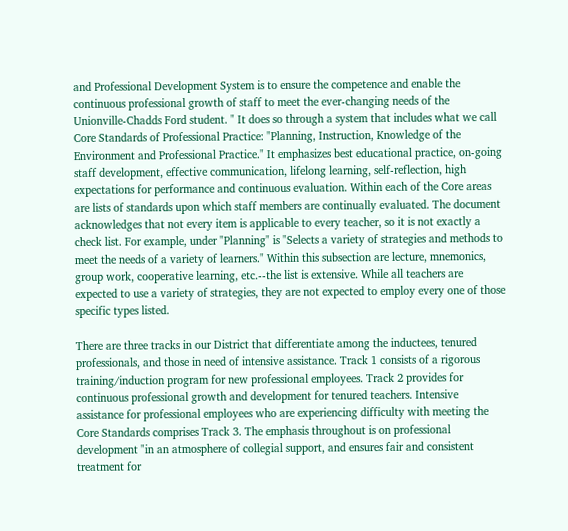and Professional Development System is to ensure the competence and enable the continuous professional growth of staff to meet the ever-changing needs of the Unionville-Chadds Ford student. " It does so through a system that includes what we call Core Standards of Professional Practice: "Planning, Instruction, Knowledge of the Environment and Professional Practice." It emphasizes best educational practice, on-going staff development, effective communication, lifelong learning, self-reflection, high expectations for performance and continuous evaluation. Within each of the Core areas are lists of standards upon which staff members are continually evaluated. The document acknowledges that not every item is applicable to every teacher, so it is not exactly a check list. For example, under "Planning" is "Selects a variety of strategies and methods to meet the needs of a variety of learners." Within this subsection are lecture, mnemonics, group work, cooperative learning, etc.--the list is extensive. While all teachers are expected to use a variety of strategies, they are not expected to employ every one of those specific types listed.

There are three tracks in our District that differentiate among the inductees, tenured professionals, and those in need of intensive assistance. Track 1 consists of a rigorous training/induction program for new professional employees. Track 2 provides for continuous professional growth and development for tenured teachers. Intensive assistance for professional employees who are experiencing difficulty with meeting the Core Standards comprises Track 3. The emphasis throughout is on professional development "in an atmosphere of collegial support, and ensures fair and consistent treatment for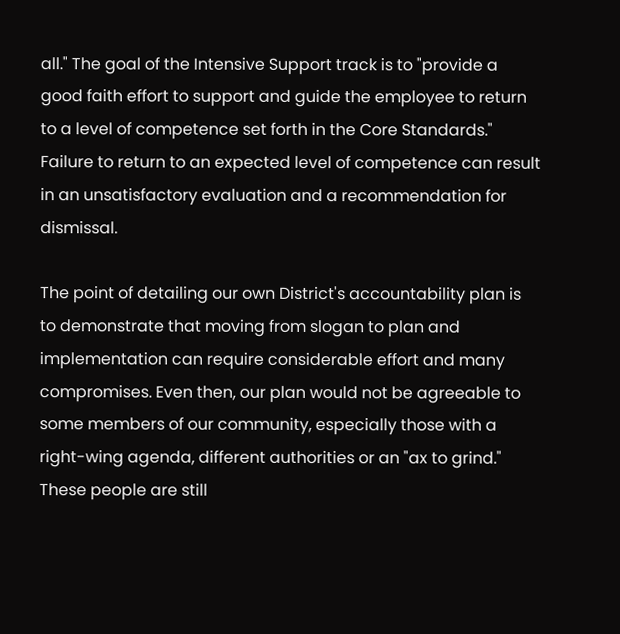all." The goal of the Intensive Support track is to "provide a good faith effort to support and guide the employee to return to a level of competence set forth in the Core Standards." Failure to return to an expected level of competence can result in an unsatisfactory evaluation and a recommendation for dismissal.

The point of detailing our own District's accountability plan is to demonstrate that moving from slogan to plan and implementation can require considerable effort and many compromises. Even then, our plan would not be agreeable to some members of our community, especially those with a right-wing agenda, different authorities or an "ax to grind." These people are still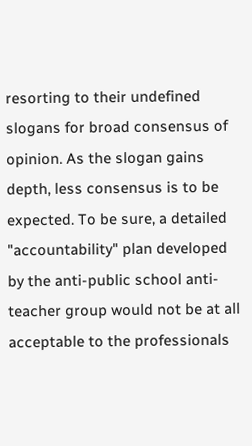resorting to their undefined slogans for broad consensus of opinion. As the slogan gains depth, less consensus is to be expected. To be sure, a detailed "accountability" plan developed by the anti-public school anti-teacher group would not be at all acceptable to the professionals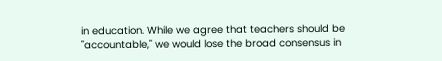in education. While we agree that teachers should be "accountable," we would lose the broad consensus in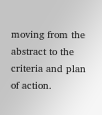moving from the abstract to the criteria and plan of action.